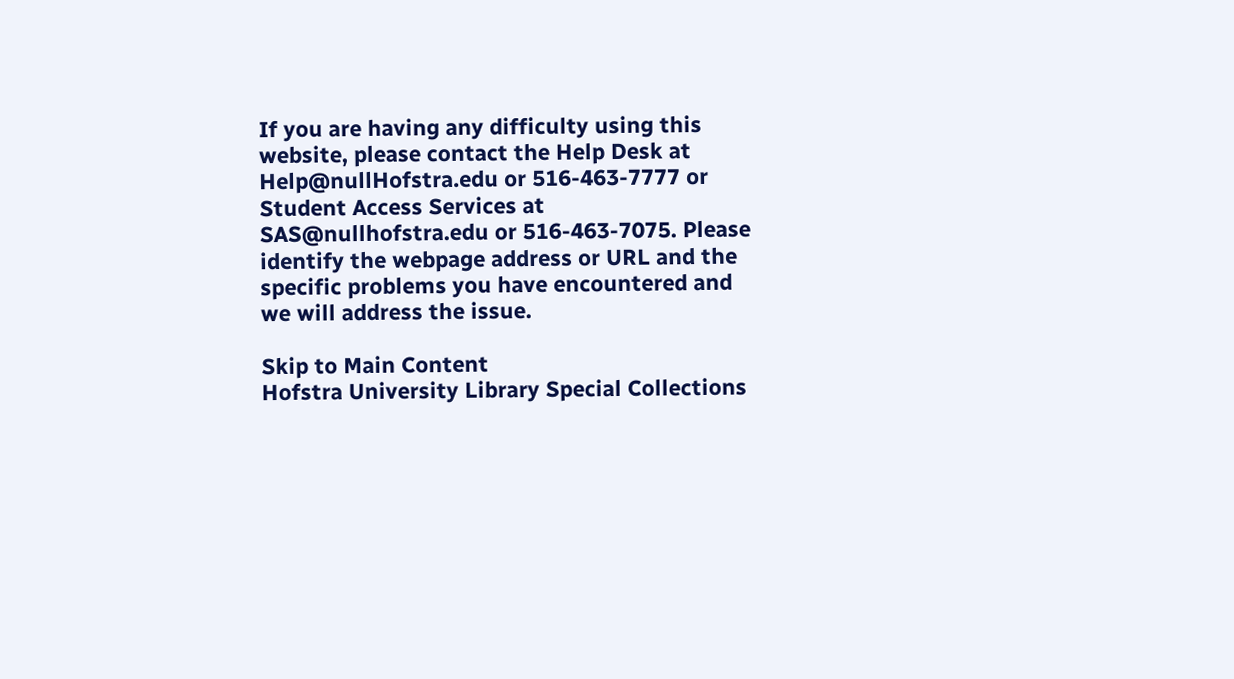If you are having any difficulty using this website, please contact the Help Desk at Help@nullHofstra.edu or 516-463-7777 or Student Access Services at SAS@nullhofstra.edu or 516-463-7075. Please identify the webpage address or URL and the specific problems you have encountered and we will address the issue.

Skip to Main Content
Hofstra University Library Special Collections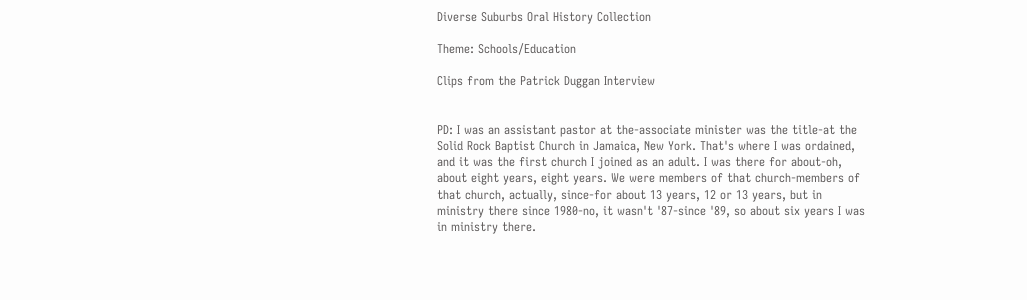Diverse Suburbs Oral History Collection

Theme: Schools/Education

Clips from the Patrick Duggan Interview


PD: I was an assistant pastor at the-associate minister was the title-at the Solid Rock Baptist Church in Jamaica, New York. That's where I was ordained, and it was the first church I joined as an adult. I was there for about-oh, about eight years, eight years. We were members of that church-members of that church, actually, since-for about 13 years, 12 or 13 years, but in ministry there since 1980-no, it wasn't '87-since '89, so about six years I was in ministry there.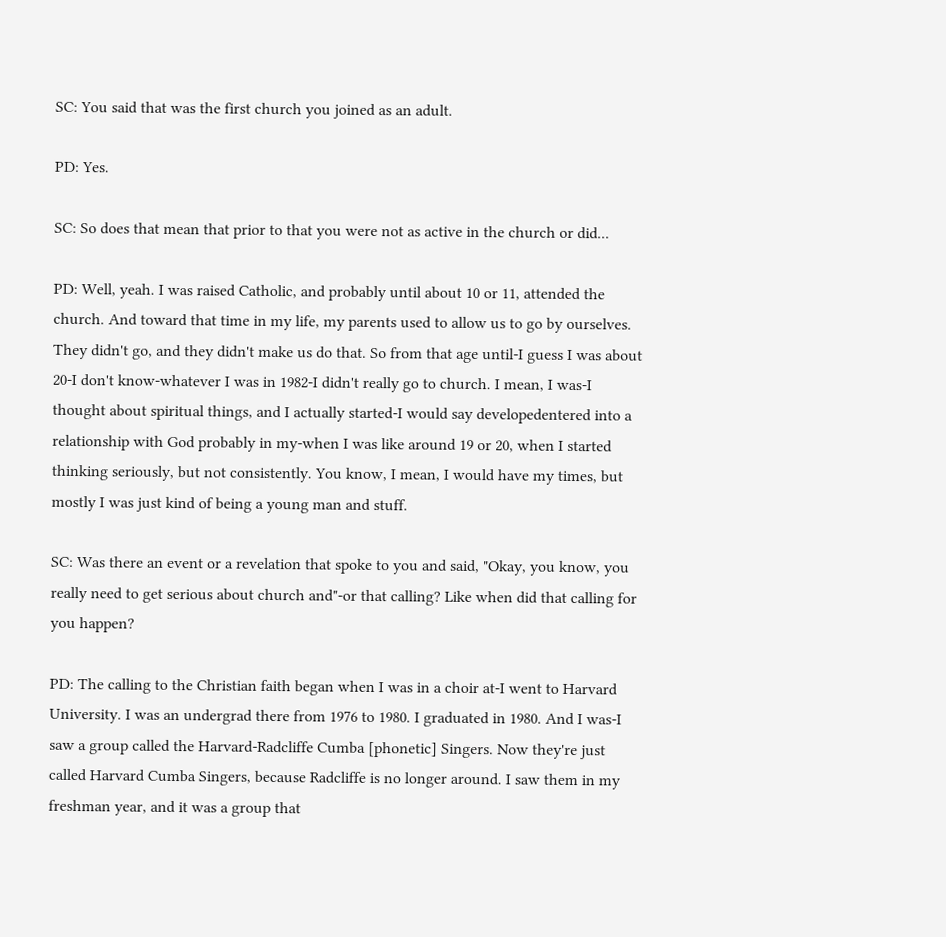SC: You said that was the first church you joined as an adult.

PD: Yes.

SC: So does that mean that prior to that you were not as active in the church or did...

PD: Well, yeah. I was raised Catholic, and probably until about 10 or 11, attended the church. And toward that time in my life, my parents used to allow us to go by ourselves. They didn't go, and they didn't make us do that. So from that age until-I guess I was about 20-I don't know-whatever I was in 1982-I didn't really go to church. I mean, I was-I thought about spiritual things, and I actually started-I would say developedentered into a relationship with God probably in my-when I was like around 19 or 20, when I started thinking seriously, but not consistently. You know, I mean, I would have my times, but mostly I was just kind of being a young man and stuff.

SC: Was there an event or a revelation that spoke to you and said, "Okay, you know, you really need to get serious about church and"-or that calling? Like when did that calling for you happen?

PD: The calling to the Christian faith began when I was in a choir at-I went to Harvard University. I was an undergrad there from 1976 to 1980. I graduated in 1980. And I was-I saw a group called the Harvard-Radcliffe Cumba [phonetic] Singers. Now they're just called Harvard Cumba Singers, because Radcliffe is no longer around. I saw them in my freshman year, and it was a group that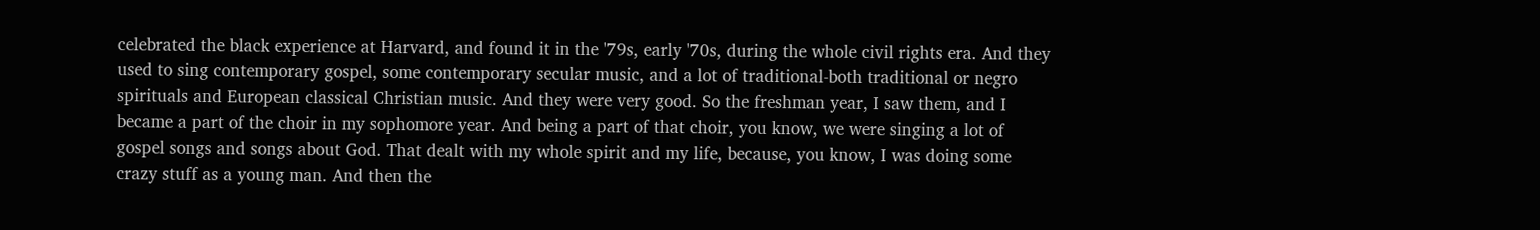celebrated the black experience at Harvard, and found it in the '79s, early '70s, during the whole civil rights era. And they used to sing contemporary gospel, some contemporary secular music, and a lot of traditional-both traditional or negro spirituals and European classical Christian music. And they were very good. So the freshman year, I saw them, and I became a part of the choir in my sophomore year. And being a part of that choir, you know, we were singing a lot of gospel songs and songs about God. That dealt with my whole spirit and my life, because, you know, I was doing some crazy stuff as a young man. And then the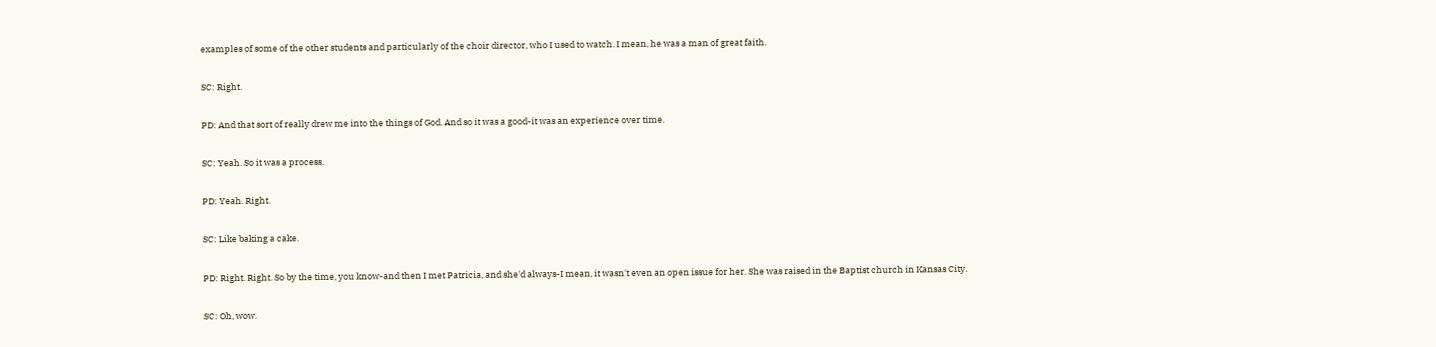examples of some of the other students and particularly of the choir director, who I used to watch. I mean, he was a man of great faith.

SC: Right.

PD: And that sort of really drew me into the things of God. And so it was a good-it was an experience over time.

SC: Yeah. So it was a process.

PD: Yeah. Right.

SC: Like baking a cake.

PD: Right. Right. So by the time, you know-and then I met Patricia, and she'd always-I mean, it wasn't even an open issue for her. She was raised in the Baptist church in Kansas City.

SC: Oh, wow.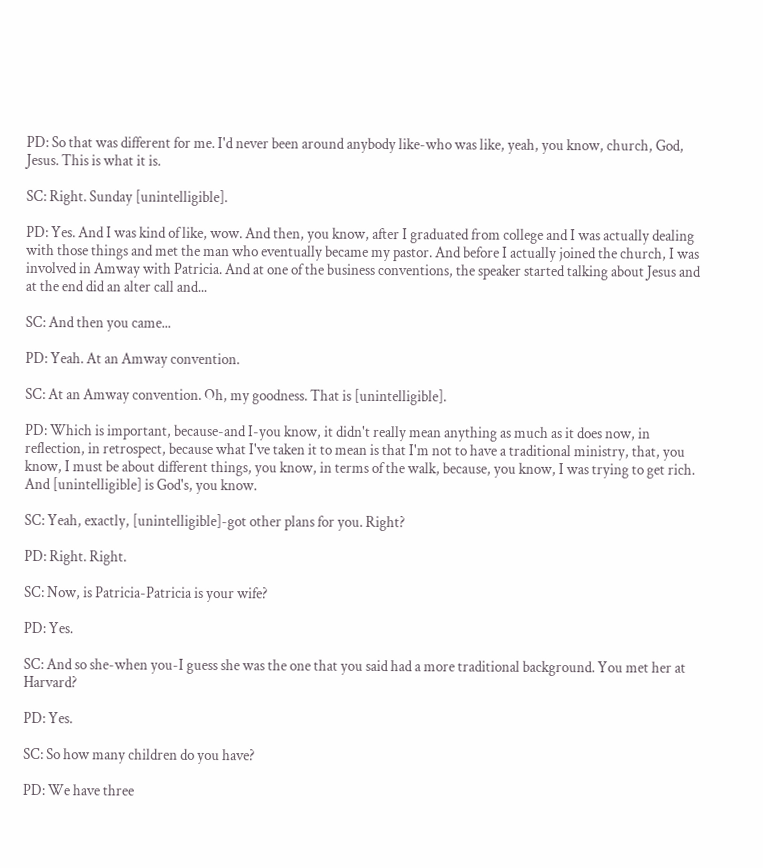PD: So that was different for me. I'd never been around anybody like-who was like, yeah, you know, church, God, Jesus. This is what it is.

SC: Right. Sunday [unintelligible].

PD: Yes. And I was kind of like, wow. And then, you know, after I graduated from college and I was actually dealing with those things and met the man who eventually became my pastor. And before I actually joined the church, I was involved in Amway with Patricia. And at one of the business conventions, the speaker started talking about Jesus and at the end did an alter call and...

SC: And then you came...

PD: Yeah. At an Amway convention.

SC: At an Amway convention. Oh, my goodness. That is [unintelligible].

PD: Which is important, because-and I-you know, it didn't really mean anything as much as it does now, in reflection, in retrospect, because what I've taken it to mean is that I'm not to have a traditional ministry, that, you know, I must be about different things, you know, in terms of the walk, because, you know, I was trying to get rich. And [unintelligible] is God's, you know.

SC: Yeah, exactly, [unintelligible]-got other plans for you. Right?

PD: Right. Right.

SC: Now, is Patricia-Patricia is your wife?

PD: Yes.

SC: And so she-when you-I guess she was the one that you said had a more traditional background. You met her at Harvard?

PD: Yes.

SC: So how many children do you have?

PD: We have three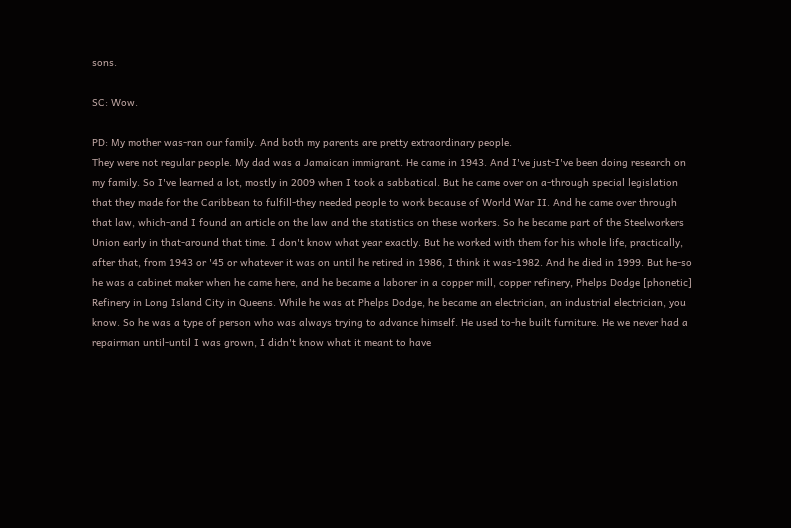sons.

SC: Wow.

PD: My mother was-ran our family. And both my parents are pretty extraordinary people.
They were not regular people. My dad was a Jamaican immigrant. He came in 1943. And I've just-I've been doing research on my family. So I've learned a lot, mostly in 2009 when I took a sabbatical. But he came over on a-through special legislation that they made for the Caribbean to fulfill-they needed people to work because of World War II. And he came over through that law, which-and I found an article on the law and the statistics on these workers. So he became part of the Steelworkers Union early in that-around that time. I don't know what year exactly. But he worked with them for his whole life, practically, after that, from 1943 or '45 or whatever it was on until he retired in 1986, I think it was-1982. And he died in 1999. But he-so he was a cabinet maker when he came here, and he became a laborer in a copper mill, copper refinery, Phelps Dodge [phonetic] Refinery in Long Island City in Queens. While he was at Phelps Dodge, he became an electrician, an industrial electrician, you know. So he was a type of person who was always trying to advance himself. He used to-he built furniture. He we never had a repairman until-until I was grown, I didn't know what it meant to have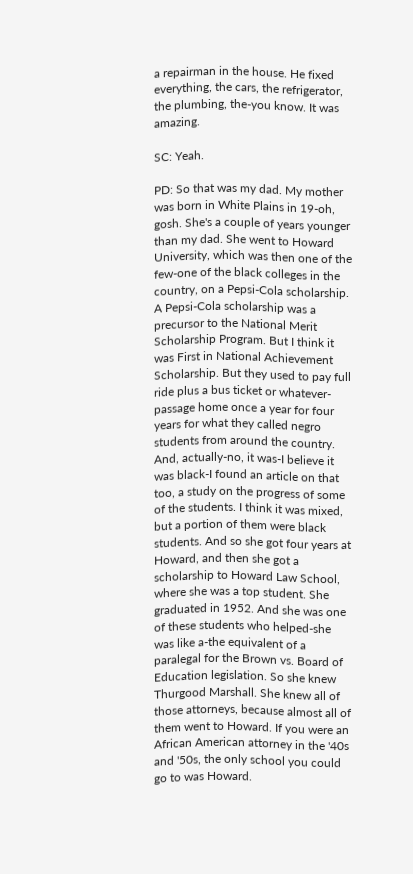a repairman in the house. He fixed everything, the cars, the refrigerator, the plumbing, the-you know. It was amazing.

SC: Yeah.

PD: So that was my dad. My mother was born in White Plains in 19-oh, gosh. She's a couple of years younger than my dad. She went to Howard University, which was then one of the few-one of the black colleges in the country, on a Pepsi-Cola scholarship. A Pepsi-Cola scholarship was a precursor to the National Merit Scholarship Program. But I think it was First in National Achievement Scholarship. But they used to pay full ride plus a bus ticket or whatever-passage home once a year for four years for what they called negro students from around the country. And, actually-no, it was-I believe it was black-I found an article on that too, a study on the progress of some of the students. I think it was mixed, but a portion of them were black students. And so she got four years at Howard, and then she got a scholarship to Howard Law School, where she was a top student. She graduated in 1952. And she was one of these students who helped-she was like a-the equivalent of a paralegal for the Brown vs. Board of Education legislation. So she knew Thurgood Marshall. She knew all of those attorneys, because almost all of them went to Howard. If you were an African American attorney in the '40s and '50s, the only school you could go to was Howard.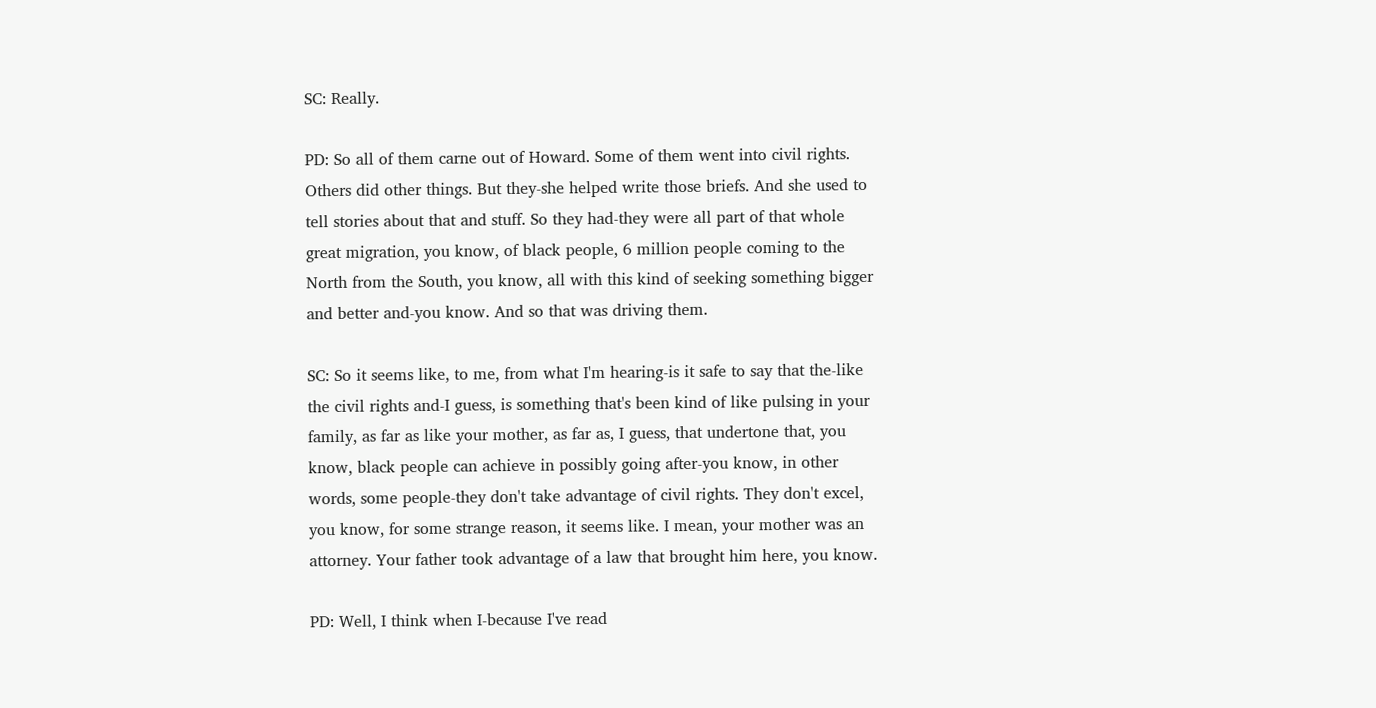SC: Really.

PD: So all of them carne out of Howard. Some of them went into civil rights. Others did other things. But they-she helped write those briefs. And she used to tell stories about that and stuff. So they had-they were all part of that whole great migration, you know, of black people, 6 million people coming to the North from the South, you know, all with this kind of seeking something bigger and better and-you know. And so that was driving them.

SC: So it seems like, to me, from what I'm hearing-is it safe to say that the-like the civil rights and-I guess, is something that's been kind of like pulsing in your family, as far as like your mother, as far as, I guess, that undertone that, you know, black people can achieve in possibly going after-you know, in other words, some people-they don't take advantage of civil rights. They don't excel, you know, for some strange reason, it seems like. I mean, your mother was an attorney. Your father took advantage of a law that brought him here, you know.

PD: Well, I think when I-because I've read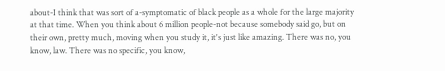about-I think that was sort of a-symptomatic of black people as a whole for the large majority at that time. When you think about 6 million people-not because somebody said go, but on their own, pretty much, moving when you study it, it's just like amazing. There was no, you know, law. There was no specific, you know,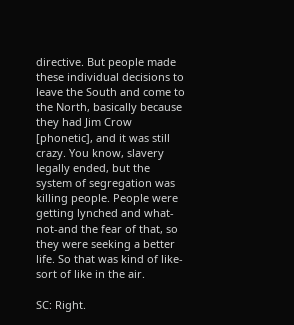directive. But people made these individual decisions to leave the South and come to the North, basically because they had Jim Crow [phonetic], and it was still crazy. You know, slavery legally ended, but the system of segregation was killing people. People were getting lynched and what-not-and the fear of that, so they were seeking a better life. So that was kind of like-sort of like in the air.

SC: Right.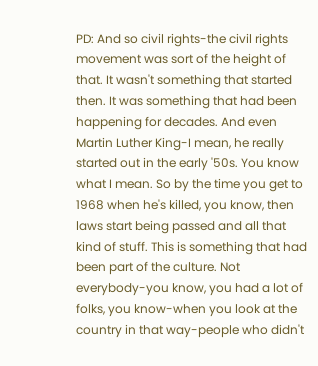PD: And so civil rights-the civil rights movement was sort of the height of that. It wasn't something that started then. It was something that had been happening for decades. And even Martin Luther King-I mean, he really started out in the early '50s. You know what I mean. So by the time you get to 1968 when he's killed, you know, then laws start being passed and all that kind of stuff. This is something that had been part of the culture. Not everybody-you know, you had a lot of folks, you know-when you look at the country in that way-people who didn't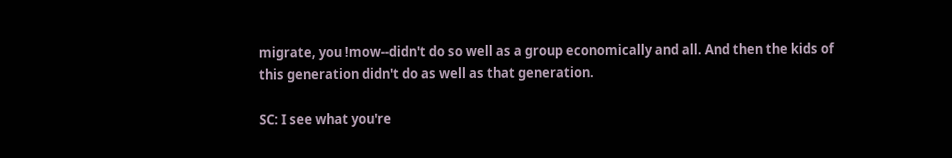migrate, you !mow--didn't do so well as a group economically and all. And then the kids of this generation didn't do as well as that generation.

SC: I see what you're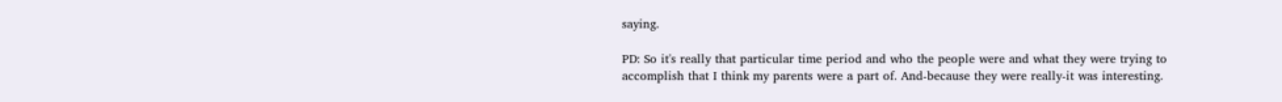saying.

PD: So it's really that particular time period and who the people were and what they were trying to accomplish that I think my parents were a part of. And-because they were really-it was interesting.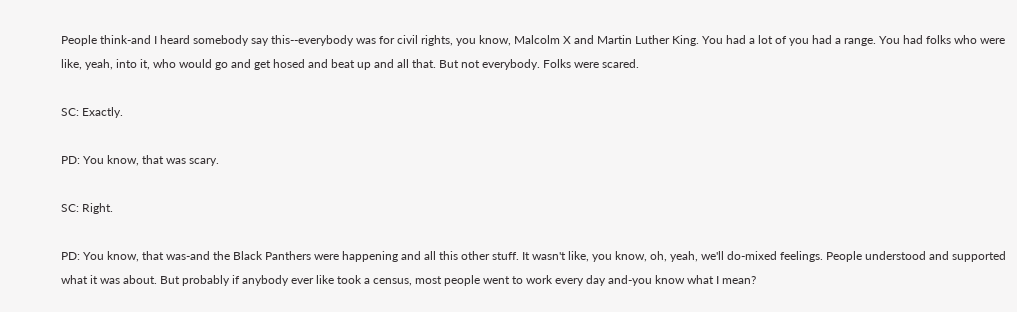People think-and I heard somebody say this--everybody was for civil rights, you know, Malcolm X and Martin Luther King. You had a lot of you had a range. You had folks who were like, yeah, into it, who would go and get hosed and beat up and all that. But not everybody. Folks were scared.

SC: Exactly.

PD: You know, that was scary.

SC: Right.

PD: You know, that was-and the Black Panthers were happening and all this other stuff. It wasn't like, you know, oh, yeah, we'll do-mixed feelings. People understood and supported what it was about. But probably if anybody ever like took a census, most people went to work every day and-you know what I mean?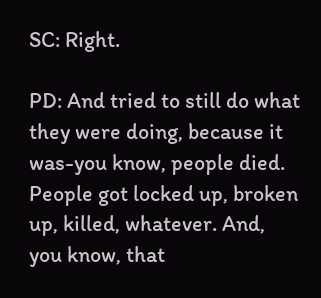SC: Right.

PD: And tried to still do what they were doing, because it was-you know, people died. People got locked up, broken up, killed, whatever. And, you know, that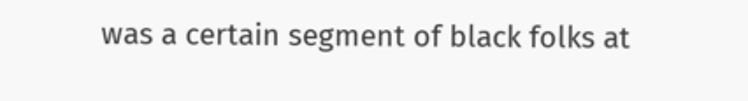was a certain segment of black folks at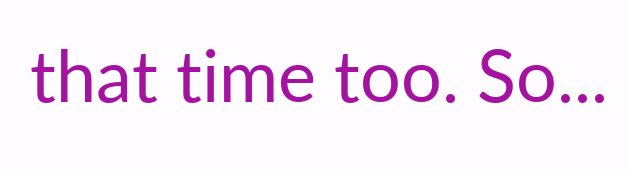that time too. So...